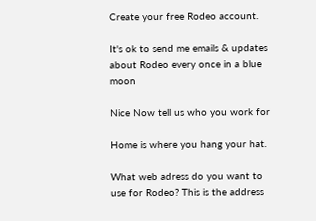Create your free Rodeo account.

It's ok to send me emails & updates about Rodeo every once in a blue moon

Nice Now tell us who you work for

Home is where you hang your hat.

What web adress do you want to use for Rodeo? This is the address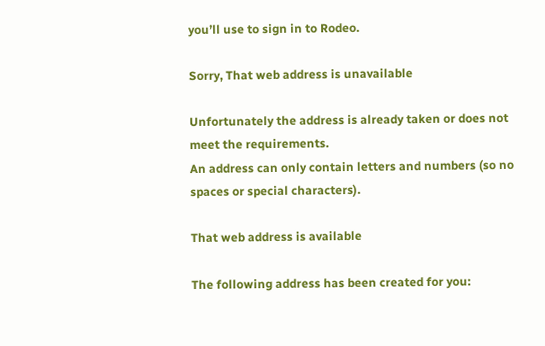you’ll use to sign in to Rodeo.

Sorry, That web address is unavailable

Unfortunately the address is already taken or does not meet the requirements.
An address can only contain letters and numbers (so no spaces or special characters).

That web address is available

The following address has been created for you: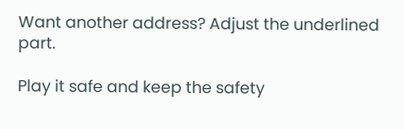Want another address? Adjust the underlined part.

Play it safe and keep the safety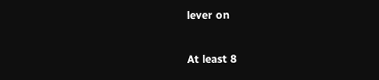lever on

At least 8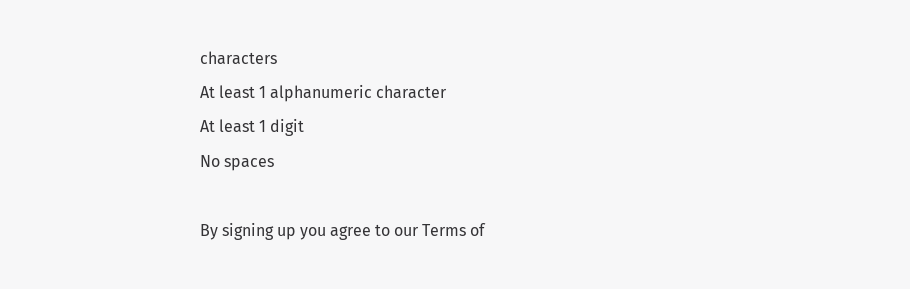characters
At least 1 alphanumeric character
At least 1 digit
No spaces

By signing up you agree to our Terms of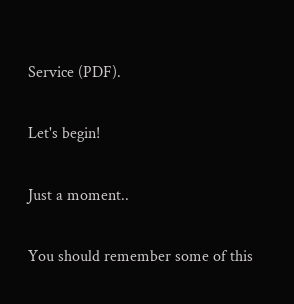Service (PDF).

Let's begin!

Just a moment..

You should remember some of this